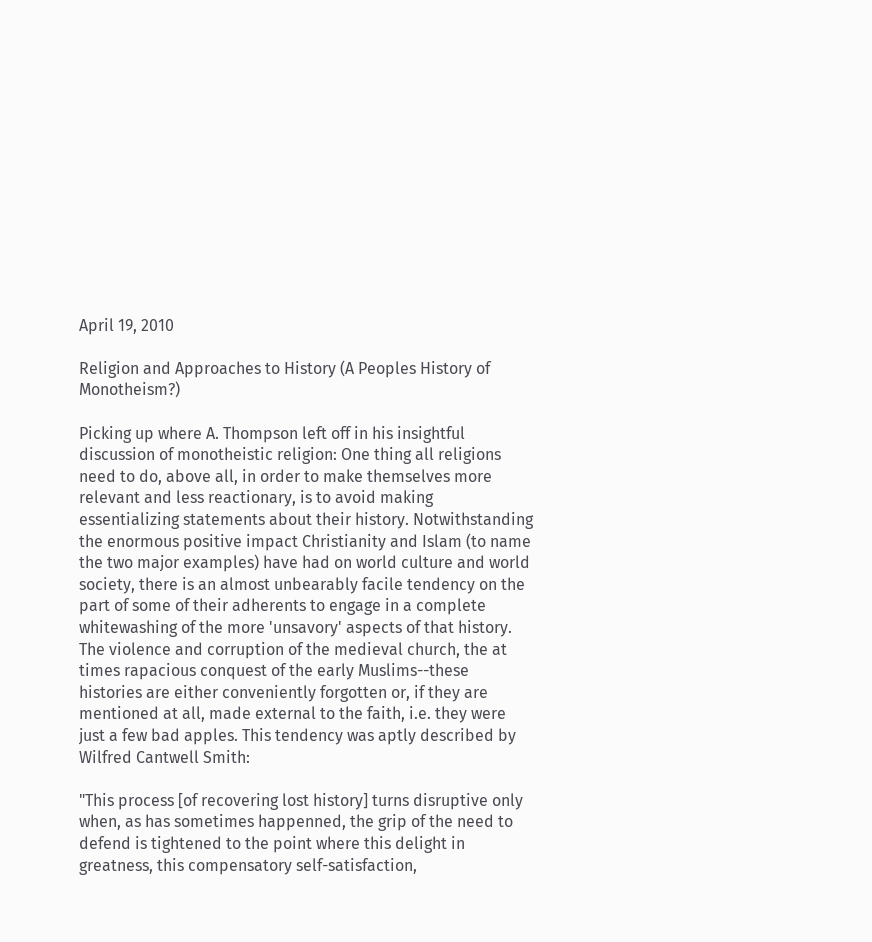April 19, 2010

Religion and Approaches to History (A Peoples History of Monotheism?)

Picking up where A. Thompson left off in his insightful discussion of monotheistic religion: One thing all religions need to do, above all, in order to make themselves more relevant and less reactionary, is to avoid making essentializing statements about their history. Notwithstanding the enormous positive impact Christianity and Islam (to name the two major examples) have had on world culture and world society, there is an almost unbearably facile tendency on the part of some of their adherents to engage in a complete whitewashing of the more 'unsavory' aspects of that history. The violence and corruption of the medieval church, the at times rapacious conquest of the early Muslims--these histories are either conveniently forgotten or, if they are mentioned at all, made external to the faith, i.e. they were just a few bad apples. This tendency was aptly described by Wilfred Cantwell Smith:

"This process [of recovering lost history] turns disruptive only when, as has sometimes happenned, the grip of the need to defend is tightened to the point where this delight in greatness, this compensatory self-satisfaction,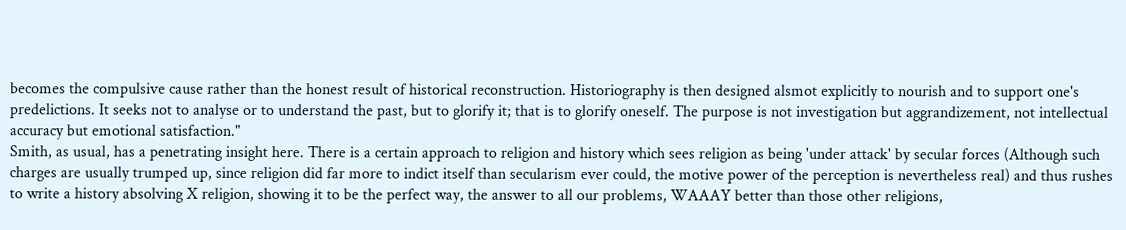becomes the compulsive cause rather than the honest result of historical reconstruction. Historiography is then designed alsmot explicitly to nourish and to support one's predelictions. It seeks not to analyse or to understand the past, but to glorify it; that is to glorify oneself. The purpose is not investigation but aggrandizement, not intellectual accuracy but emotional satisfaction."
Smith, as usual, has a penetrating insight here. There is a certain approach to religion and history which sees religion as being 'under attack' by secular forces (Although such charges are usually trumped up, since religion did far more to indict itself than secularism ever could, the motive power of the perception is nevertheless real) and thus rushes to write a history absolving X religion, showing it to be the perfect way, the answer to all our problems, WAAAY better than those other religions,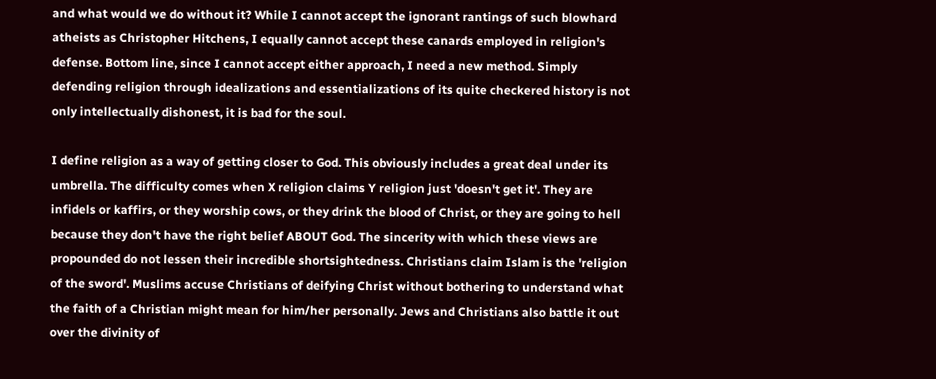and what would we do without it? While I cannot accept the ignorant rantings of such blowhard atheists as Christopher Hitchens, I equally cannot accept these canards employed in religion's defense. Bottom line, since I cannot accept either approach, I need a new method. Simply defending religion through idealizations and essentializations of its quite checkered history is not only intellectually dishonest, it is bad for the soul.

I define religion as a way of getting closer to God. This obviously includes a great deal under its umbrella. The difficulty comes when X religion claims Y religion just 'doesn't get it'. They are infidels or kaffirs, or they worship cows, or they drink the blood of Christ, or they are going to hell because they don't have the right belief ABOUT God. The sincerity with which these views are propounded do not lessen their incredible shortsightedness. Christians claim Islam is the 'religion of the sword'. Muslims accuse Christians of deifying Christ without bothering to understand what the faith of a Christian might mean for him/her personally. Jews and Christians also battle it out over the divinity of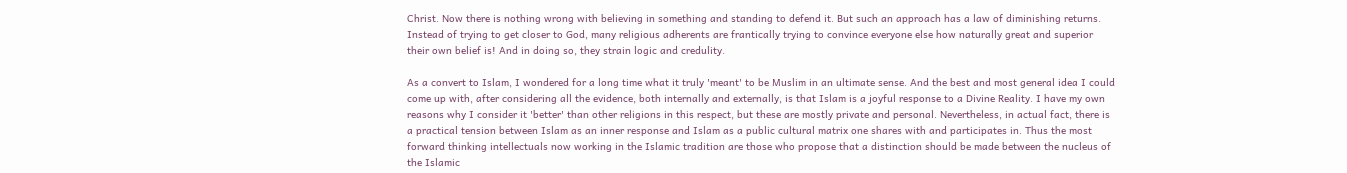Christ. Now there is nothing wrong with believing in something and standing to defend it. But such an approach has a law of diminishing returns. Instead of trying to get closer to God, many religious adherents are frantically trying to convince everyone else how naturally great and superior their own belief is! And in doing so, they strain logic and credulity.

As a convert to Islam, I wondered for a long time what it truly 'meant' to be Muslim in an ultimate sense. And the best and most general idea I could come up with, after considering all the evidence, both internally and externally, is that Islam is a joyful response to a Divine Reality. I have my own reasons why I consider it 'better' than other religions in this respect, but these are mostly private and personal. Nevertheless, in actual fact, there is a practical tension between Islam as an inner response and Islam as a public cultural matrix one shares with and participates in. Thus the most forward thinking intellectuals now working in the Islamic tradition are those who propose that a distinction should be made between the nucleus of the Islamic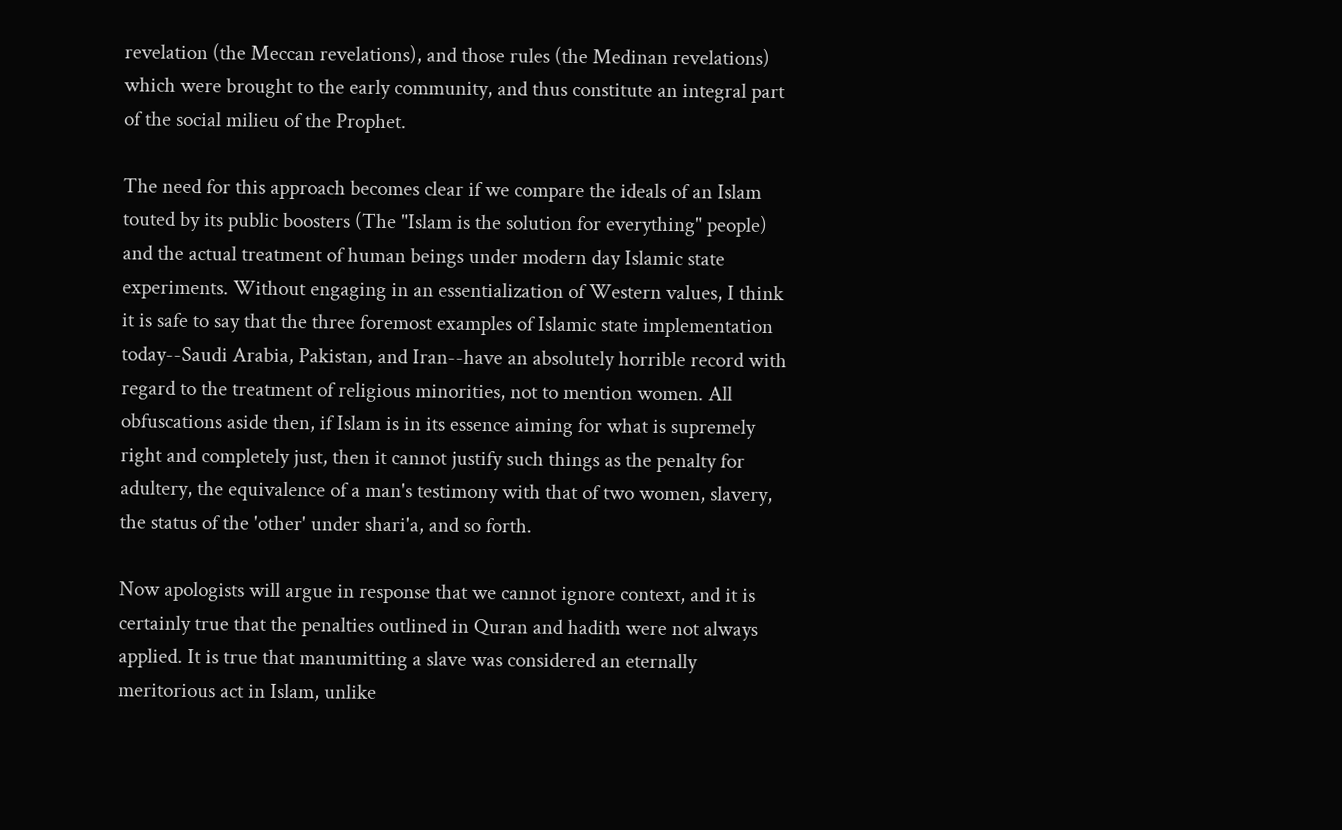revelation (the Meccan revelations), and those rules (the Medinan revelations) which were brought to the early community, and thus constitute an integral part of the social milieu of the Prophet.

The need for this approach becomes clear if we compare the ideals of an Islam touted by its public boosters (The "Islam is the solution for everything" people) and the actual treatment of human beings under modern day Islamic state experiments. Without engaging in an essentialization of Western values, I think it is safe to say that the three foremost examples of Islamic state implementation today--Saudi Arabia, Pakistan, and Iran--have an absolutely horrible record with regard to the treatment of religious minorities, not to mention women. All obfuscations aside then, if Islam is in its essence aiming for what is supremely right and completely just, then it cannot justify such things as the penalty for adultery, the equivalence of a man's testimony with that of two women, slavery, the status of the 'other' under shari'a, and so forth.

Now apologists will argue in response that we cannot ignore context, and it is certainly true that the penalties outlined in Quran and hadith were not always applied. It is true that manumitting a slave was considered an eternally meritorious act in Islam, unlike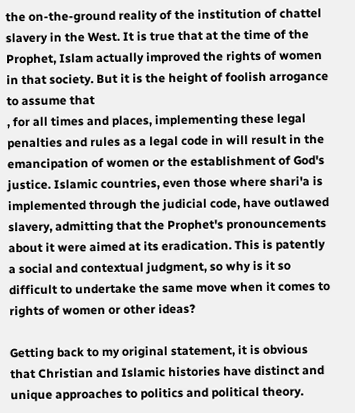the on-the-ground reality of the institution of chattel slavery in the West. It is true that at the time of the Prophet, Islam actually improved the rights of women in that society. But it is the height of foolish arrogance to assume that
, for all times and places, implementing these legal penalties and rules as a legal code in will result in the emancipation of women or the establishment of God's justice. Islamic countries, even those where shari'a is implemented through the judicial code, have outlawed slavery, admitting that the Prophet's pronouncements about it were aimed at its eradication. This is patently a social and contextual judgment, so why is it so difficult to undertake the same move when it comes to rights of women or other ideas?

Getting back to my original statement, it is obvious that Christian and Islamic histories have distinct and unique approaches to politics and political theory.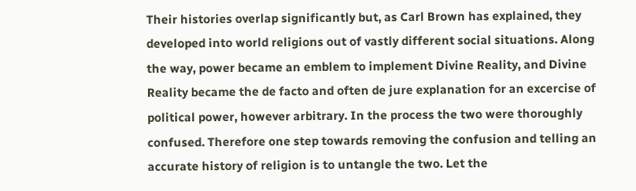Their histories overlap significantly but, as Carl Brown has explained, they developed into world religions out of vastly different social situations. Along the way, power became an emblem to implement Divine Reality, and Divine Reality became the de facto and often de jure explanation for an excercise of political power, however arbitrary. In the process the two were thoroughly confused. Therefore one step towards removing the confusion and telling an accurate history of religion is to untangle the two. Let the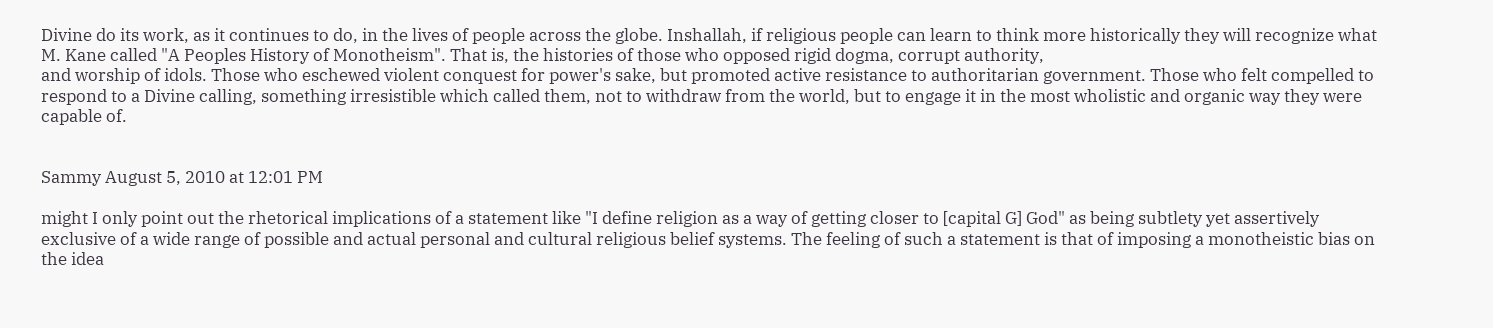Divine do its work, as it continues to do, in the lives of people across the globe. Inshallah, if religious people can learn to think more historically they will recognize what M. Kane called "A Peoples History of Monotheism". That is, the histories of those who opposed rigid dogma, corrupt authority,
and worship of idols. Those who eschewed violent conquest for power's sake, but promoted active resistance to authoritarian government. Those who felt compelled to respond to a Divine calling, something irresistible which called them, not to withdraw from the world, but to engage it in the most wholistic and organic way they were capable of.


Sammy August 5, 2010 at 12:01 PM

might I only point out the rhetorical implications of a statement like "I define religion as a way of getting closer to [capital G] God" as being subtlety yet assertively exclusive of a wide range of possible and actual personal and cultural religious belief systems. The feeling of such a statement is that of imposing a monotheistic bias on the idea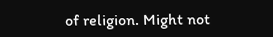of religion. Might not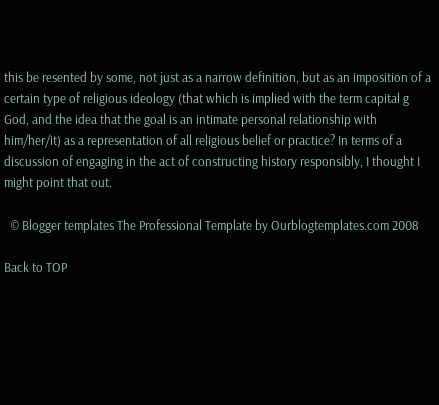this be resented by some, not just as a narrow definition, but as an imposition of a certain type of religious ideology (that which is implied with the term capital g God, and the idea that the goal is an intimate personal relationship with him/her/it) as a representation of all religious belief or practice? In terms of a discussion of engaging in the act of constructing history responsibly, I thought I might point that out.

  © Blogger templates The Professional Template by Ourblogtemplates.com 2008

Back to TOP